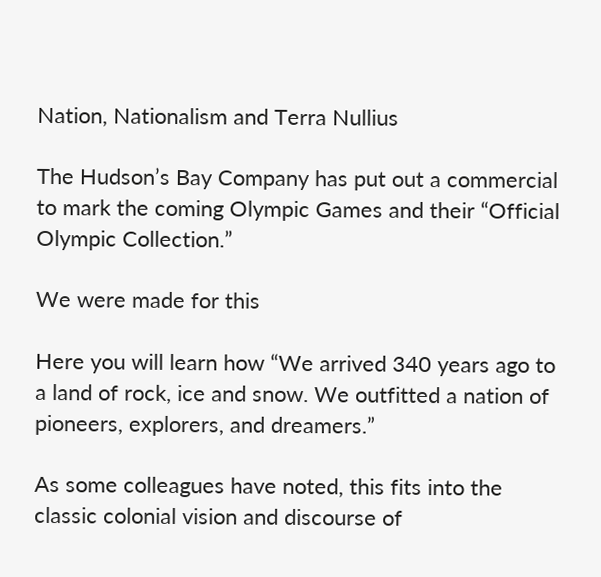Nation, Nationalism and Terra Nullius

The Hudson’s Bay Company has put out a commercial to mark the coming Olympic Games and their “Official Olympic Collection.”

We were made for this

Here you will learn how “We arrived 340 years ago to a land of rock, ice and snow. We outfitted a nation of pioneers, explorers, and dreamers.”

As some colleagues have noted, this fits into the classic colonial vision and discourse of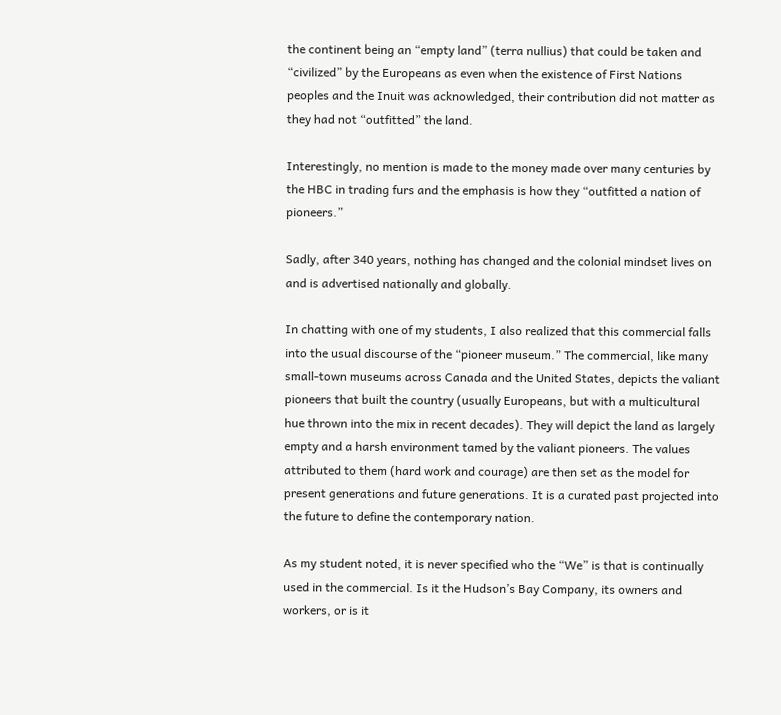the continent being an “empty land” (terra nullius) that could be taken and “civilized” by the Europeans as even when the existence of First Nations peoples and the Inuit was acknowledged, their contribution did not matter as they had not “outfitted” the land.

Interestingly, no mention is made to the money made over many centuries by the HBC in trading furs and the emphasis is how they “outfitted a nation of pioneers.”

Sadly, after 340 years, nothing has changed and the colonial mindset lives on and is advertised nationally and globally.

In chatting with one of my students, I also realized that this commercial falls into the usual discourse of the “pioneer museum.” The commercial, like many small-town museums across Canada and the United States, depicts the valiant pioneers that built the country (usually Europeans, but with a multicultural hue thrown into the mix in recent decades). They will depict the land as largely empty and a harsh environment tamed by the valiant pioneers. The values attributed to them (hard work and courage) are then set as the model for present generations and future generations. It is a curated past projected into the future to define the contemporary nation.

As my student noted, it is never specified who the “We” is that is continually used in the commercial. Is it the Hudson’s Bay Company, its owners and workers, or is it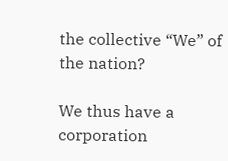the collective “We” of the nation?

We thus have a corporation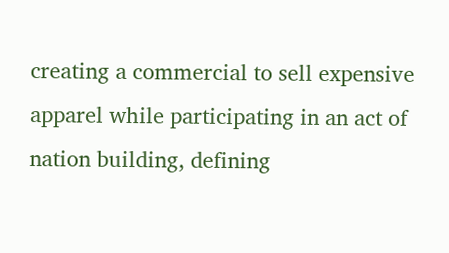creating a commercial to sell expensive apparel while participating in an act of nation building, defining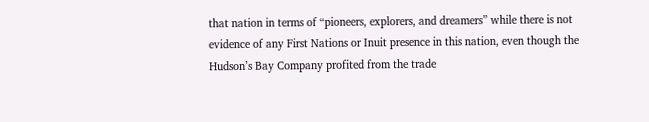that nation in terms of “pioneers, explorers, and dreamers” while there is not evidence of any First Nations or Inuit presence in this nation, even though the Hudson’s Bay Company profited from the trade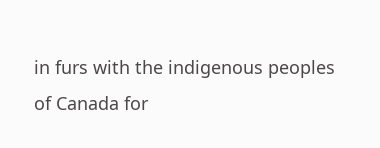in furs with the indigenous peoples of Canada for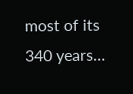most of its 340 years…